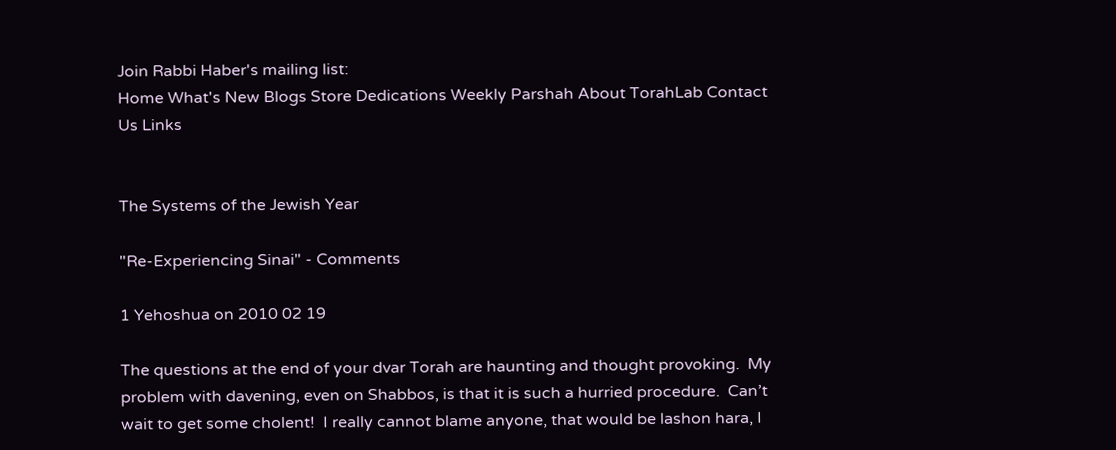Join Rabbi Haber's mailing list:
Home What's New Blogs Store Dedications Weekly Parshah About TorahLab Contact Us Links


The Systems of the Jewish Year

"Re-Experiencing Sinai" - Comments

1 Yehoshua on 2010 02 19

The questions at the end of your dvar Torah are haunting and thought provoking.  My problem with davening, even on Shabbos, is that it is such a hurried procedure.  Can’t wait to get some cholent!  I really cannot blame anyone, that would be lashon hara, I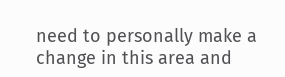need to personally make a change in this area and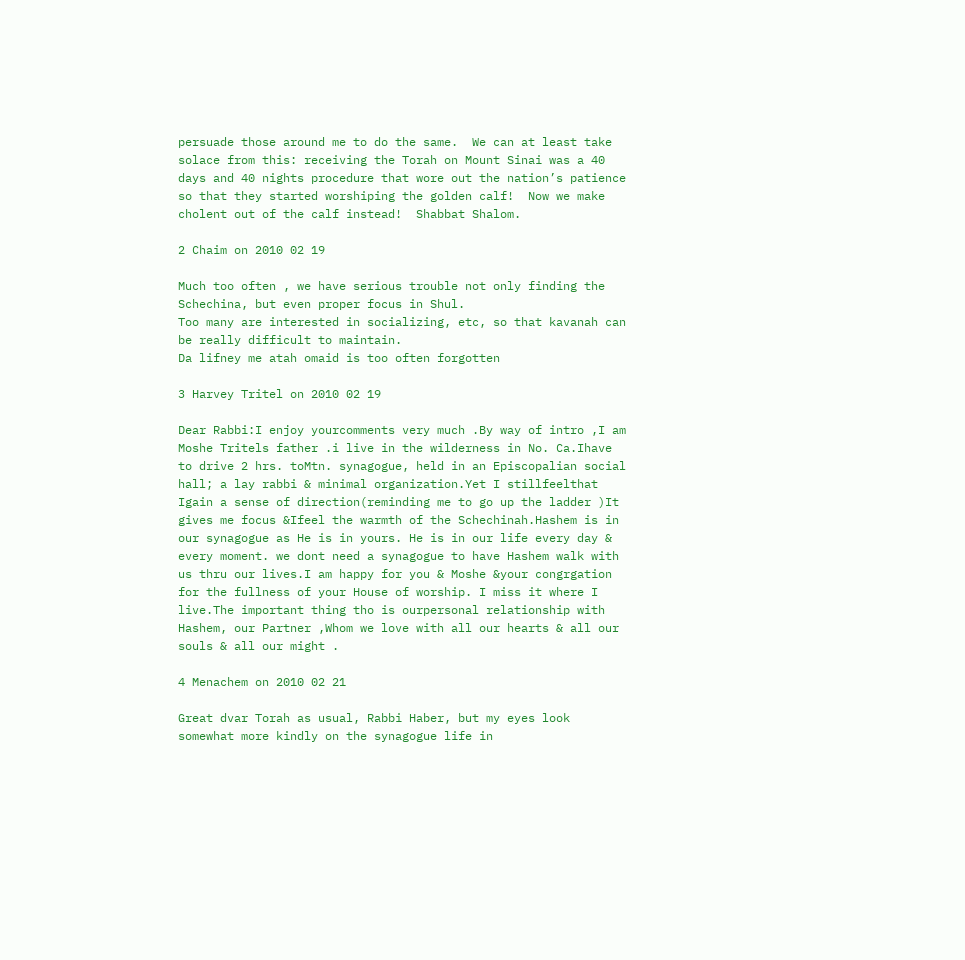persuade those around me to do the same.  We can at least take solace from this: receiving the Torah on Mount Sinai was a 40 days and 40 nights procedure that wore out the nation’s patience so that they started worshiping the golden calf!  Now we make cholent out of the calf instead!  Shabbat Shalom.

2 Chaim on 2010 02 19

Much too often , we have serious trouble not only finding the Schechina, but even proper focus in Shul.
Too many are interested in socializing, etc, so that kavanah can be really difficult to maintain.
Da lifney me atah omaid is too often forgotten

3 Harvey Tritel on 2010 02 19

Dear Rabbi:I enjoy yourcomments very much .By way of intro ,I am Moshe Tritels father .i live in the wilderness in No. Ca.Ihave to drive 2 hrs. toMtn. synagogue, held in an Episcopalian social hall; a lay rabbi & minimal organization.Yet I stillfeelthat Igain a sense of direction(reminding me to go up the ladder )It gives me focus &Ifeel the warmth of the Schechinah.Hashem is in our synagogue as He is in yours. He is in our life every day & every moment. we dont need a synagogue to have Hashem walk with us thru our lives.I am happy for you & Moshe &your congrgation for the fullness of your House of worship. I miss it where I live.The important thing tho is ourpersonal relationship with Hashem, our Partner ,Whom we love with all our hearts & all our souls & all our might .

4 Menachem on 2010 02 21

Great dvar Torah as usual, Rabbi Haber, but my eyes look somewhat more kindly on the synagogue life in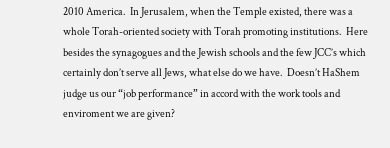2010 America.  In Jerusalem, when the Temple existed, there was a whole Torah-oriented society with Torah promoting institutions.  Here besides the synagogues and the Jewish schools and the few JCC’s which certainly don’t serve all Jews, what else do we have.  Doesn’t HaShem judge us our “job performance” in accord with the work tools and enviroment we are given?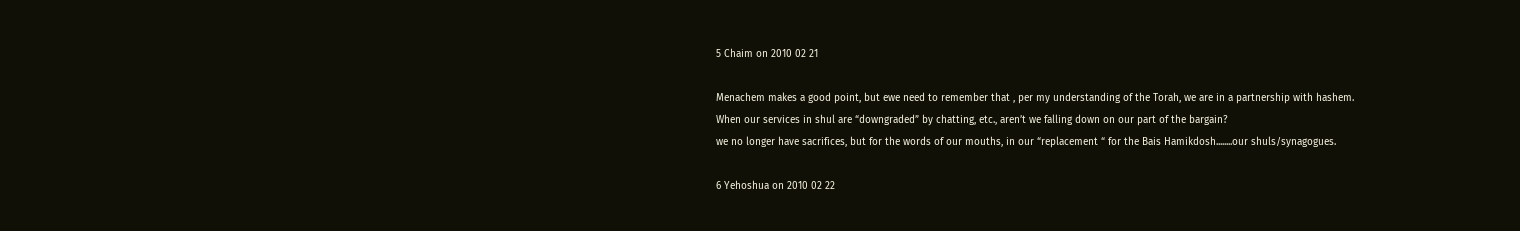5 Chaim on 2010 02 21

Menachem makes a good point, but ewe need to remember that , per my understanding of the Torah, we are in a partnership with hashem.
When our services in shul are “downgraded” by chatting, etc., aren’t we falling down on our part of the bargain?
we no longer have sacrifices, but for the words of our mouths, in our “replacement “ for the Bais Hamikdosh........our shuls/synagogues.

6 Yehoshua on 2010 02 22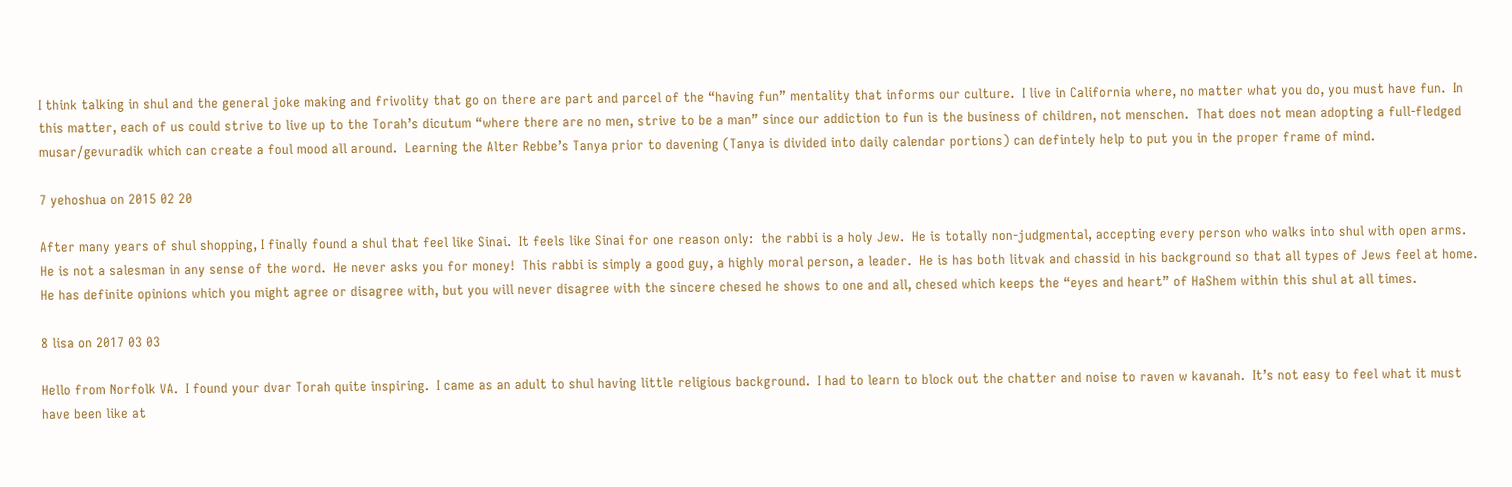I think talking in shul and the general joke making and frivolity that go on there are part and parcel of the “having fun” mentality that informs our culture.  I live in California where, no matter what you do, you must have fun.  In this matter, each of us could strive to live up to the Torah’s dicutum “where there are no men, strive to be a man” since our addiction to fun is the business of children, not menschen.  That does not mean adopting a full-fledged musar/gevuradik which can create a foul mood all around.  Learning the Alter Rebbe’s Tanya prior to davening (Tanya is divided into daily calendar portions) can defintely help to put you in the proper frame of mind.

7 yehoshua on 2015 02 20

After many years of shul shopping, I finally found a shul that feel like Sinai.  It feels like Sinai for one reason only:  the rabbi is a holy Jew.  He is totally non-judgmental, accepting every person who walks into shul with open arms.  He is not a salesman in any sense of the word.  He never asks you for money!  This rabbi is simply a good guy, a highly moral person, a leader.  He is has both litvak and chassid in his background so that all types of Jews feel at home.  He has definite opinions which you might agree or disagree with, but you will never disagree with the sincere chesed he shows to one and all, chesed which keeps the “eyes and heart” of HaShem within this shul at all times.

8 lisa on 2017 03 03

Hello from Norfolk VA.  I found your dvar Torah quite inspiring.  I came as an adult to shul having little religious background.  I had to learn to block out the chatter and noise to raven w kavanah.  It’s not easy to feel what it must have been like at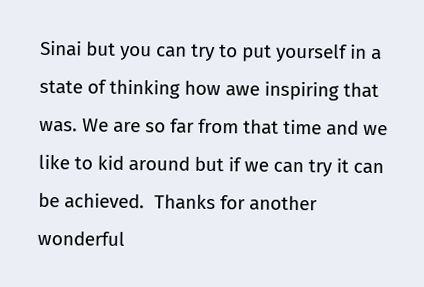Sinai but you can try to put yourself in a state of thinking how awe inspiring that was. We are so far from that time and we like to kid around but if we can try it can be achieved.  Thanks for another wonderful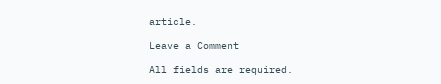article.

Leave a Comment

All fields are required.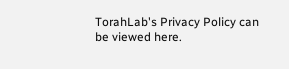TorahLab's Privacy Policy can be viewed here.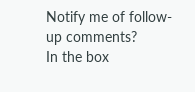Notify me of follow-up comments?
In the box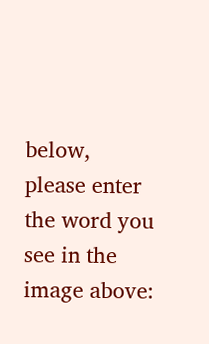below, please enter the word you see in the image above: